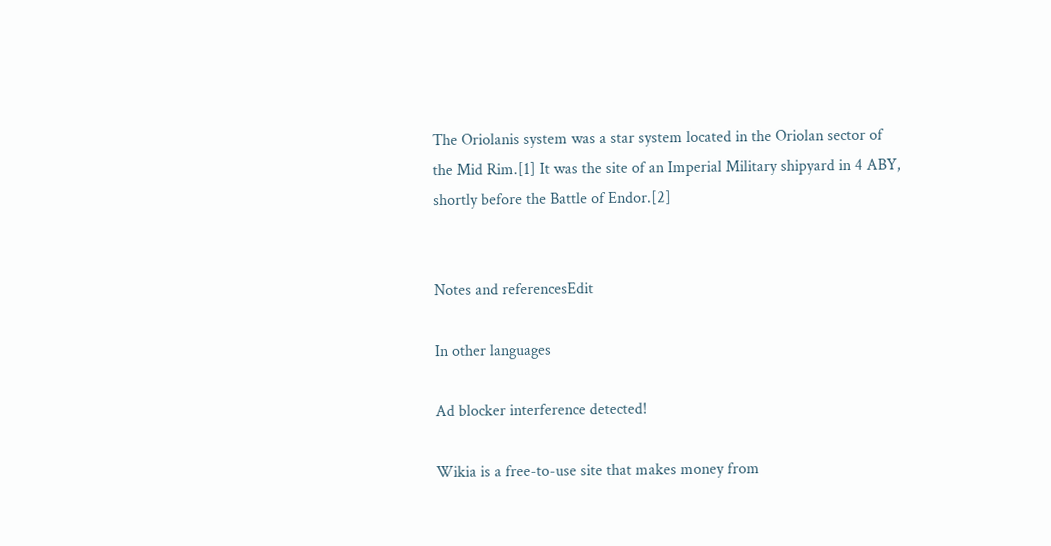The Oriolanis system was a star system located in the Oriolan sector of the Mid Rim.[1] It was the site of an Imperial Military shipyard in 4 ABY, shortly before the Battle of Endor.[2]


Notes and referencesEdit

In other languages

Ad blocker interference detected!

Wikia is a free-to-use site that makes money from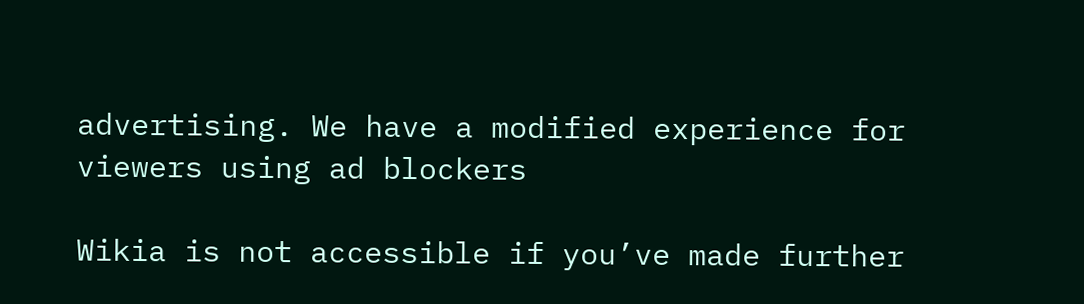advertising. We have a modified experience for viewers using ad blockers

Wikia is not accessible if you’ve made further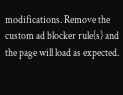modifications. Remove the custom ad blocker rule(s) and the page will load as expected.